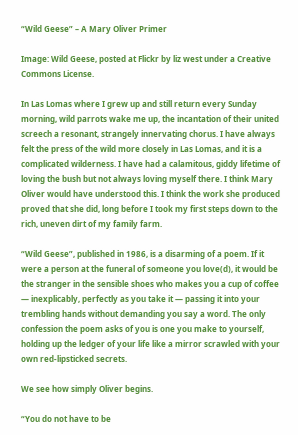“Wild Geese” – A Mary Oliver Primer

Image: Wild Geese, posted at Flickr by liz west under a Creative Commons License.

In Las Lomas where I grew up and still return every Sunday morning, wild parrots wake me up, the incantation of their united screech a resonant, strangely innervating chorus. I have always felt the press of the wild more closely in Las Lomas, and it is a complicated wilderness. I have had a calamitous, giddy lifetime of loving the bush but not always loving myself there. I think Mary Oliver would have understood this. I think the work she produced proved that she did, long before I took my first steps down to the rich, uneven dirt of my family farm.

“Wild Geese”, published in 1986, is a disarming of a poem. If it were a person at the funeral of someone you love(d), it would be the stranger in the sensible shoes who makes you a cup of coffee — inexplicably, perfectly as you take it — passing it into your trembling hands without demanding you say a word. The only confession the poem asks of you is one you make to yourself, holding up the ledger of your life like a mirror scrawled with your own red-lipsticked secrets.

We see how simply Oliver begins.

“You do not have to be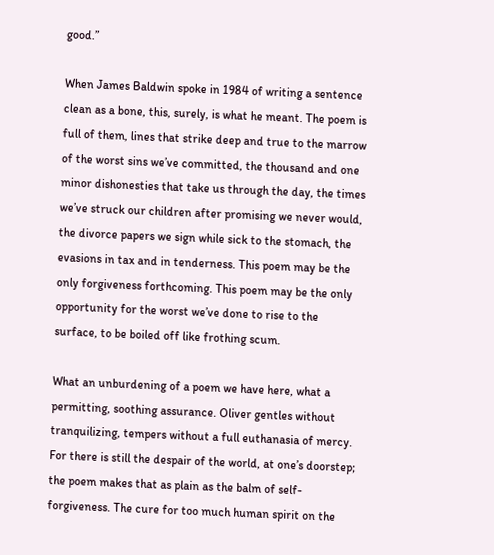good.”

When James Baldwin spoke in 1984 of writing a sentence clean as a bone, this, surely, is what he meant. The poem is full of them, lines that strike deep and true to the marrow of the worst sins we’ve committed, the thousand and one minor dishonesties that take us through the day, the times we’ve struck our children after promising we never would, the divorce papers we sign while sick to the stomach, the evasions in tax and in tenderness. This poem may be the only forgiveness forthcoming. This poem may be the only opportunity for the worst we’ve done to rise to the surface, to be boiled off like frothing scum.

What an unburdening of a poem we have here, what a permitting, soothing assurance. Oliver gentles without tranquilizing, tempers without a full euthanasia of mercy. For there is still the despair of the world, at one’s doorstep; the poem makes that as plain as the balm of self-forgiveness. The cure for too much human spirit on the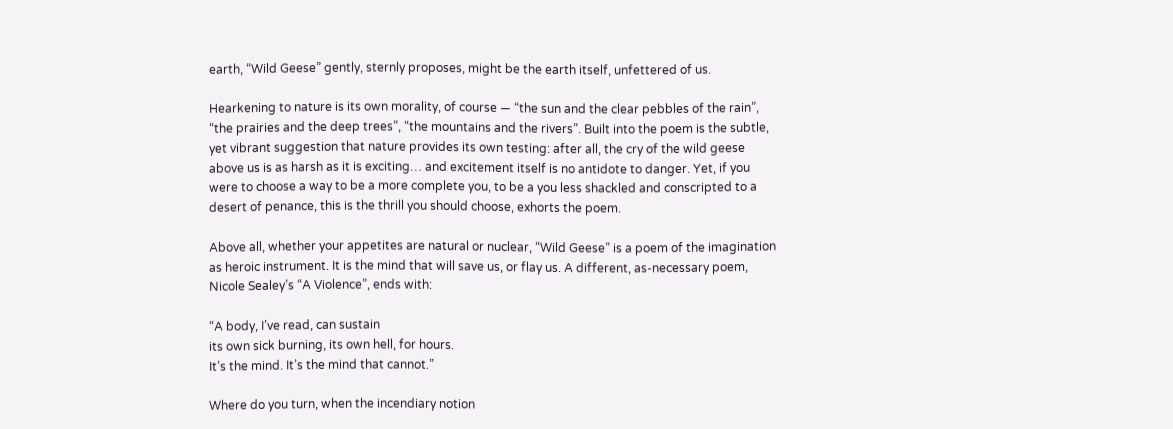earth, “Wild Geese” gently, sternly proposes, might be the earth itself, unfettered of us.

Hearkening to nature is its own morality, of course — “the sun and the clear pebbles of the rain”, “the prairies and the deep trees”, “the mountains and the rivers”. Built into the poem is the subtle, yet vibrant suggestion that nature provides its own testing: after all, the cry of the wild geese above us is as harsh as it is exciting… and excitement itself is no antidote to danger. Yet, if you were to choose a way to be a more complete you, to be a you less shackled and conscripted to a desert of penance, this is the thrill you should choose, exhorts the poem.

Above all, whether your appetites are natural or nuclear, “Wild Geese” is a poem of the imagination as heroic instrument. It is the mind that will save us, or flay us. A different, as-necessary poem, Nicole Sealey’s “A Violence”, ends with:

“A body, I’ve read, can sustain
its own sick burning, its own hell, for hours.
It’s the mind. It’s the mind that cannot.”

Where do you turn, when the incendiary notion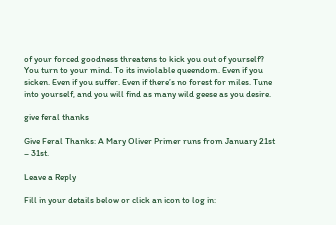of your forced goodness threatens to kick you out of yourself? You turn to your mind. To its inviolable queendom. Even if you sicken. Even if you suffer. Even if there’s no forest for miles. Tune into yourself, and you will find as many wild geese as you desire.

give feral thanks

Give Feral Thanks: A Mary Oliver Primer runs from January 21st – 31st.

Leave a Reply

Fill in your details below or click an icon to log in: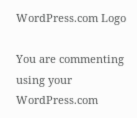WordPress.com Logo

You are commenting using your WordPress.com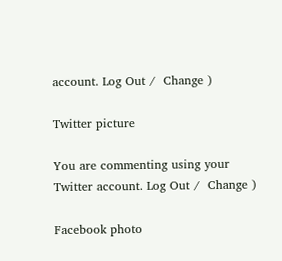account. Log Out /  Change )

Twitter picture

You are commenting using your Twitter account. Log Out /  Change )

Facebook photo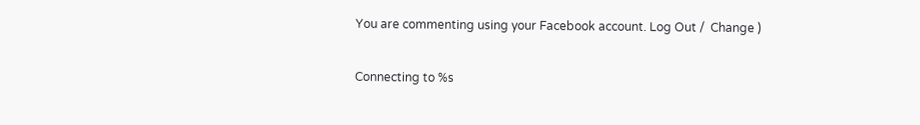You are commenting using your Facebook account. Log Out /  Change )

Connecting to %s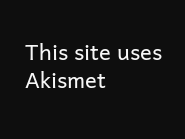This site uses Akismet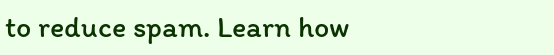to reduce spam. Learn how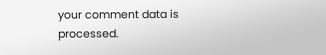your comment data is processed.